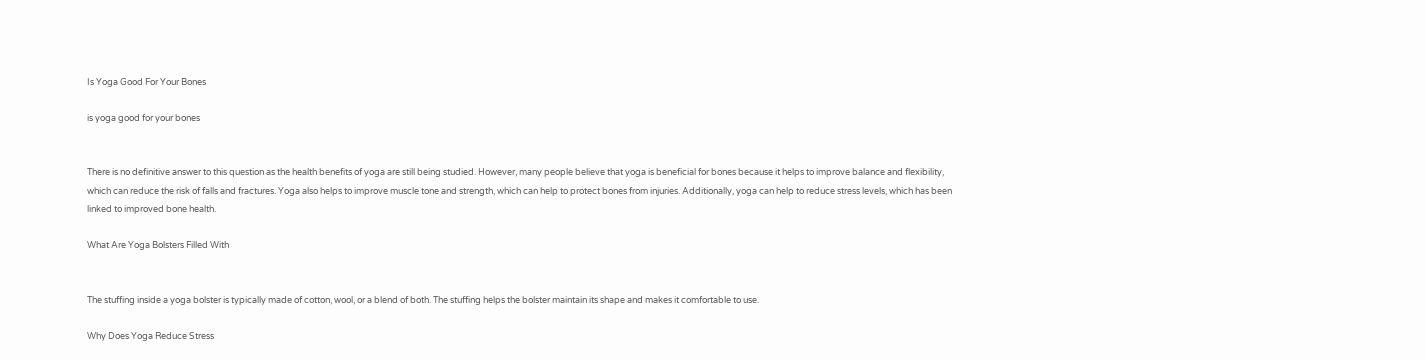Is Yoga Good For Your Bones

is yoga good for your bones


There is no definitive answer to this question as the health benefits of yoga are still being studied. However, many people believe that yoga is beneficial for bones because it helps to improve balance and flexibility, which can reduce the risk of falls and fractures. Yoga also helps to improve muscle tone and strength, which can help to protect bones from injuries. Additionally, yoga can help to reduce stress levels, which has been linked to improved bone health.

What Are Yoga Bolsters Filled With


The stuffing inside a yoga bolster is typically made of cotton, wool, or a blend of both. The stuffing helps the bolster maintain its shape and makes it comfortable to use.

Why Does Yoga Reduce Stress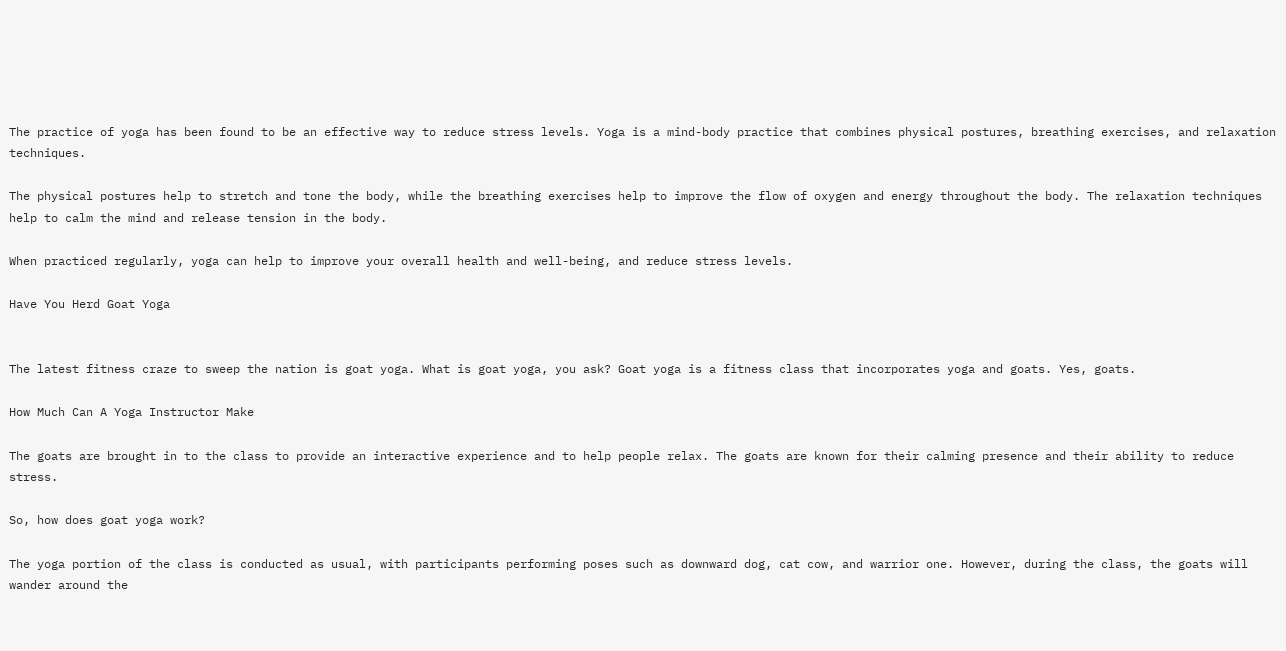The practice of yoga has been found to be an effective way to reduce stress levels. Yoga is a mind-body practice that combines physical postures, breathing exercises, and relaxation techniques.

The physical postures help to stretch and tone the body, while the breathing exercises help to improve the flow of oxygen and energy throughout the body. The relaxation techniques help to calm the mind and release tension in the body.

When practiced regularly, yoga can help to improve your overall health and well-being, and reduce stress levels.

Have You Herd Goat Yoga


The latest fitness craze to sweep the nation is goat yoga. What is goat yoga, you ask? Goat yoga is a fitness class that incorporates yoga and goats. Yes, goats.

How Much Can A Yoga Instructor Make

The goats are brought in to the class to provide an interactive experience and to help people relax. The goats are known for their calming presence and their ability to reduce stress.

So, how does goat yoga work?

The yoga portion of the class is conducted as usual, with participants performing poses such as downward dog, cat cow, and warrior one. However, during the class, the goats will wander around the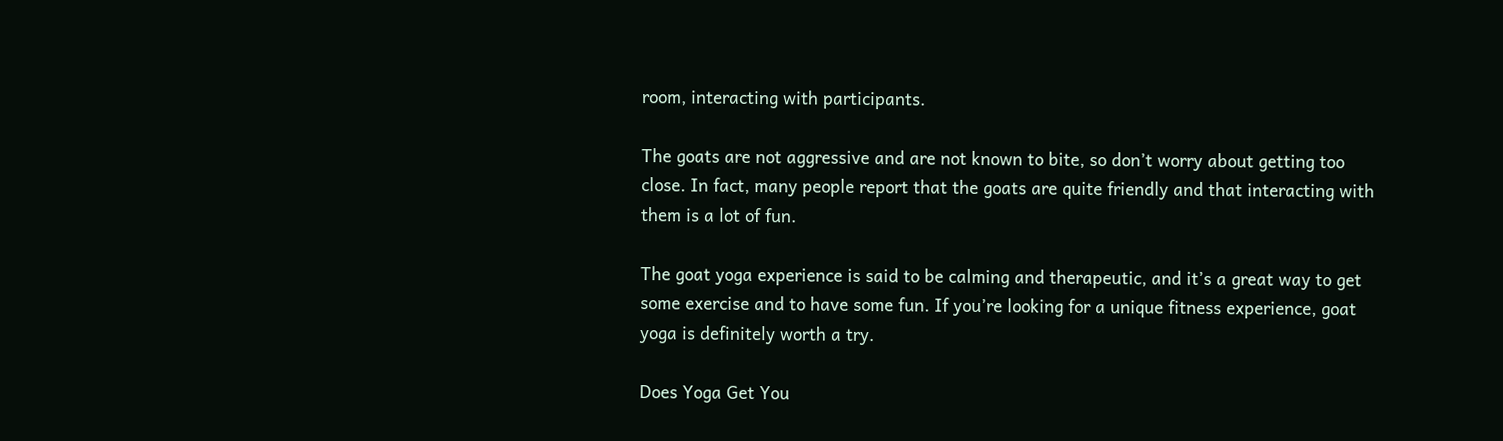room, interacting with participants.

The goats are not aggressive and are not known to bite, so don’t worry about getting too close. In fact, many people report that the goats are quite friendly and that interacting with them is a lot of fun.

The goat yoga experience is said to be calming and therapeutic, and it’s a great way to get some exercise and to have some fun. If you’re looking for a unique fitness experience, goat yoga is definitely worth a try.

Does Yoga Get You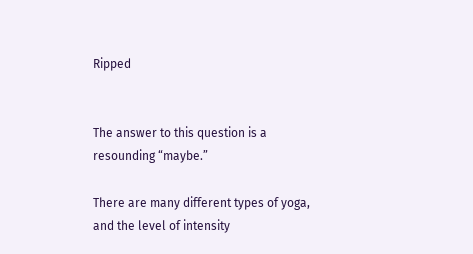Ripped


The answer to this question is a resounding “maybe.”

There are many different types of yoga, and the level of intensity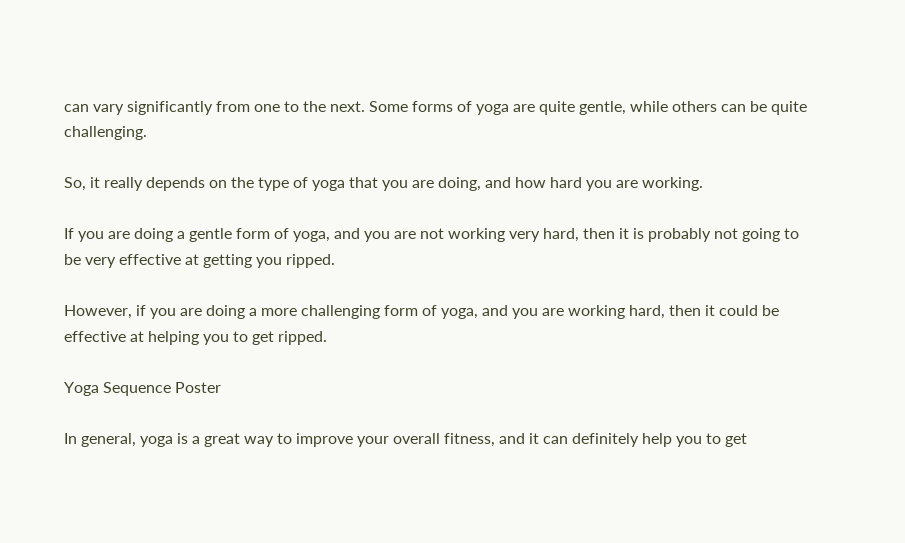can vary significantly from one to the next. Some forms of yoga are quite gentle, while others can be quite challenging.

So, it really depends on the type of yoga that you are doing, and how hard you are working.

If you are doing a gentle form of yoga, and you are not working very hard, then it is probably not going to be very effective at getting you ripped.

However, if you are doing a more challenging form of yoga, and you are working hard, then it could be effective at helping you to get ripped.

Yoga Sequence Poster

In general, yoga is a great way to improve your overall fitness, and it can definitely help you to get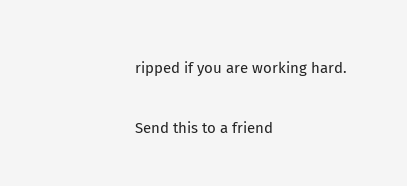ripped if you are working hard.

Send this to a friend